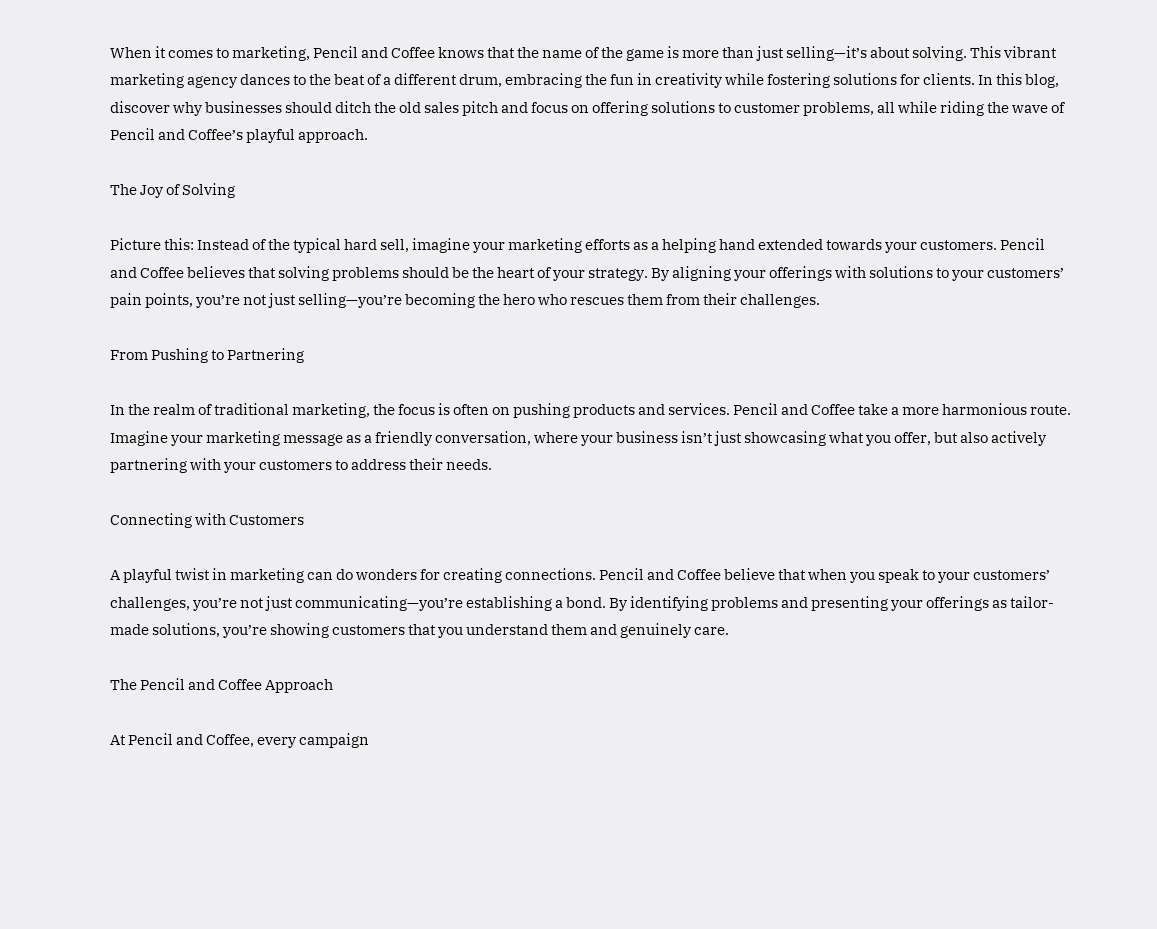When it comes to marketing, Pencil and Coffee knows that the name of the game is more than just selling—it’s about solving. This vibrant marketing agency dances to the beat of a different drum, embracing the fun in creativity while fostering solutions for clients. In this blog, discover why businesses should ditch the old sales pitch and focus on offering solutions to customer problems, all while riding the wave of Pencil and Coffee’s playful approach.

The Joy of Solving

Picture this: Instead of the typical hard sell, imagine your marketing efforts as a helping hand extended towards your customers. Pencil and Coffee believes that solving problems should be the heart of your strategy. By aligning your offerings with solutions to your customers’ pain points, you’re not just selling—you’re becoming the hero who rescues them from their challenges.

From Pushing to Partnering

In the realm of traditional marketing, the focus is often on pushing products and services. Pencil and Coffee take a more harmonious route. Imagine your marketing message as a friendly conversation, where your business isn’t just showcasing what you offer, but also actively partnering with your customers to address their needs.

Connecting with Customers

A playful twist in marketing can do wonders for creating connections. Pencil and Coffee believe that when you speak to your customers’ challenges, you’re not just communicating—you’re establishing a bond. By identifying problems and presenting your offerings as tailor-made solutions, you’re showing customers that you understand them and genuinely care.

The Pencil and Coffee Approach

At Pencil and Coffee, every campaign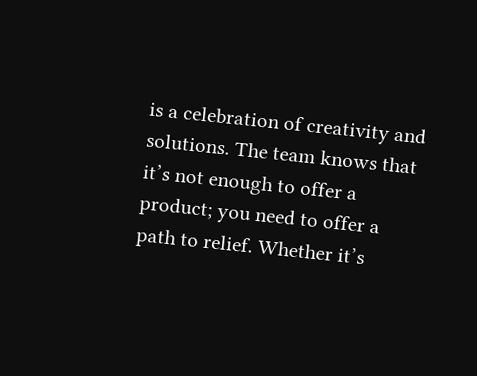is a celebration of creativity and solutions. The team knows that it’s not enough to offer a product; you need to offer a path to relief. Whether it’s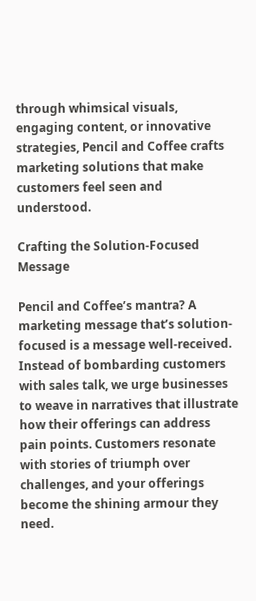through whimsical visuals, engaging content, or innovative strategies, Pencil and Coffee crafts marketing solutions that make customers feel seen and understood.

Crafting the Solution-Focused Message

Pencil and Coffee’s mantra? A marketing message that’s solution-focused is a message well-received. Instead of bombarding customers with sales talk, we urge businesses to weave in narratives that illustrate how their offerings can address pain points. Customers resonate with stories of triumph over challenges, and your offerings become the shining armour they need.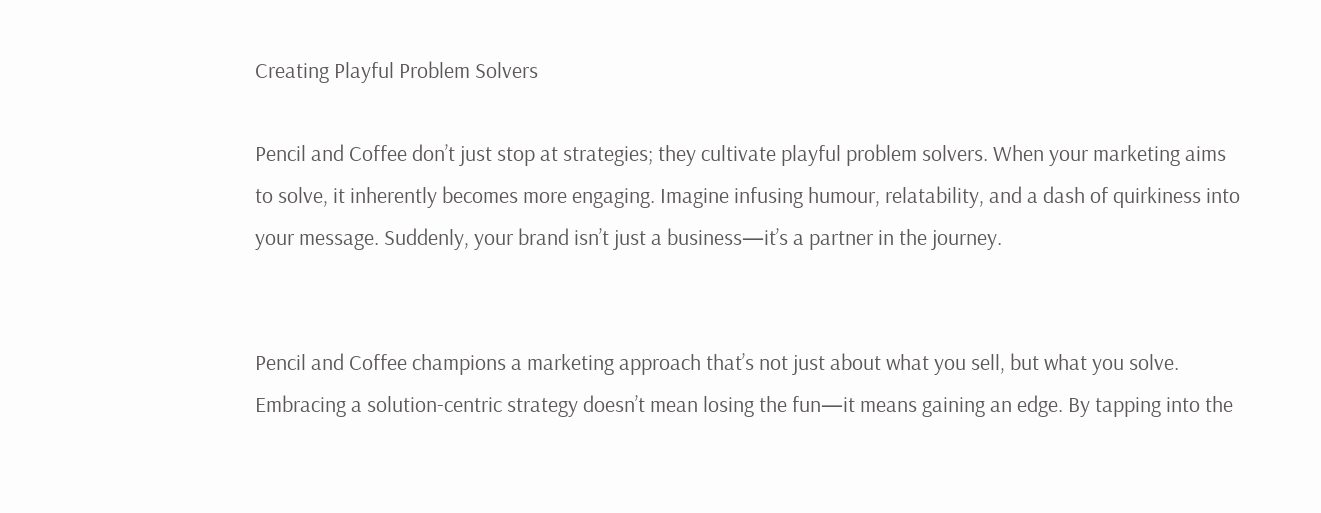Creating Playful Problem Solvers

Pencil and Coffee don’t just stop at strategies; they cultivate playful problem solvers. When your marketing aims to solve, it inherently becomes more engaging. Imagine infusing humour, relatability, and a dash of quirkiness into your message. Suddenly, your brand isn’t just a business—it’s a partner in the journey.


Pencil and Coffee champions a marketing approach that’s not just about what you sell, but what you solve. Embracing a solution-centric strategy doesn’t mean losing the fun—it means gaining an edge. By tapping into the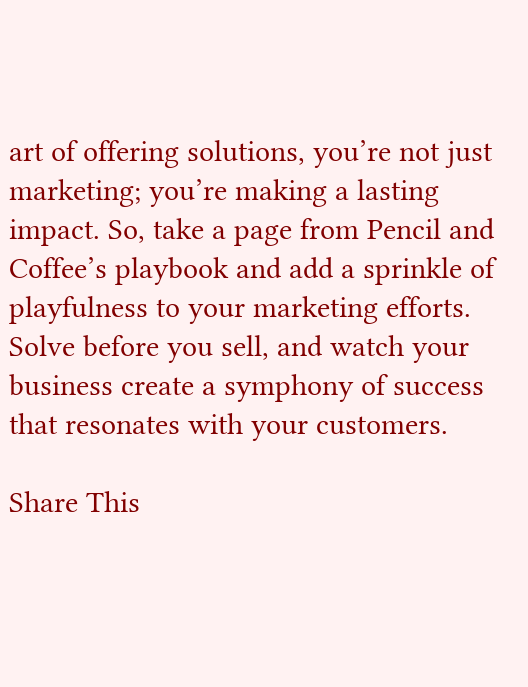art of offering solutions, you’re not just marketing; you’re making a lasting impact. So, take a page from Pencil and Coffee’s playbook and add a sprinkle of playfulness to your marketing efforts. Solve before you sell, and watch your business create a symphony of success that resonates with your customers.

Share This